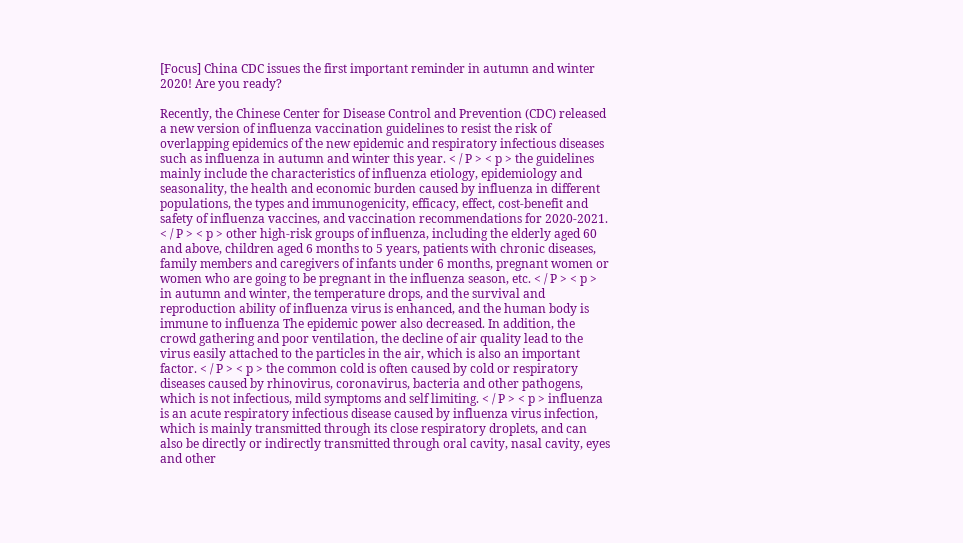[Focus] China CDC issues the first important reminder in autumn and winter 2020! Are you ready?

Recently, the Chinese Center for Disease Control and Prevention (CDC) released a new version of influenza vaccination guidelines to resist the risk of overlapping epidemics of the new epidemic and respiratory infectious diseases such as influenza in autumn and winter this year. < / P > < p > the guidelines mainly include the characteristics of influenza etiology, epidemiology and seasonality, the health and economic burden caused by influenza in different populations, the types and immunogenicity, efficacy, effect, cost-benefit and safety of influenza vaccines, and vaccination recommendations for 2020-2021. < / P > < p > other high-risk groups of influenza, including the elderly aged 60 and above, children aged 6 months to 5 years, patients with chronic diseases, family members and caregivers of infants under 6 months, pregnant women or women who are going to be pregnant in the influenza season, etc. < / P > < p > in autumn and winter, the temperature drops, and the survival and reproduction ability of influenza virus is enhanced, and the human body is immune to influenza The epidemic power also decreased. In addition, the crowd gathering and poor ventilation, the decline of air quality lead to the virus easily attached to the particles in the air, which is also an important factor. < / P > < p > the common cold is often caused by cold or respiratory diseases caused by rhinovirus, coronavirus, bacteria and other pathogens, which is not infectious, mild symptoms and self limiting. < / P > < p > influenza is an acute respiratory infectious disease caused by influenza virus infection, which is mainly transmitted through its close respiratory droplets, and can also be directly or indirectly transmitted through oral cavity, nasal cavity, eyes and other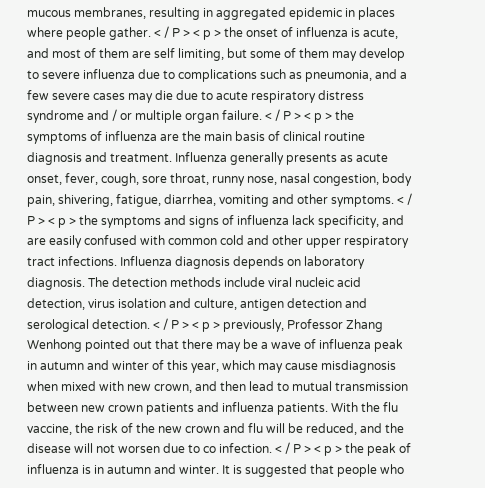mucous membranes, resulting in aggregated epidemic in places where people gather. < / P > < p > the onset of influenza is acute, and most of them are self limiting, but some of them may develop to severe influenza due to complications such as pneumonia, and a few severe cases may die due to acute respiratory distress syndrome and / or multiple organ failure. < / P > < p > the symptoms of influenza are the main basis of clinical routine diagnosis and treatment. Influenza generally presents as acute onset, fever, cough, sore throat, runny nose, nasal congestion, body pain, shivering, fatigue, diarrhea, vomiting and other symptoms. < / P > < p > the symptoms and signs of influenza lack specificity, and are easily confused with common cold and other upper respiratory tract infections. Influenza diagnosis depends on laboratory diagnosis. The detection methods include viral nucleic acid detection, virus isolation and culture, antigen detection and serological detection. < / P > < p > previously, Professor Zhang Wenhong pointed out that there may be a wave of influenza peak in autumn and winter of this year, which may cause misdiagnosis when mixed with new crown, and then lead to mutual transmission between new crown patients and influenza patients. With the flu vaccine, the risk of the new crown and flu will be reduced, and the disease will not worsen due to co infection. < / P > < p > the peak of influenza is in autumn and winter. It is suggested that people who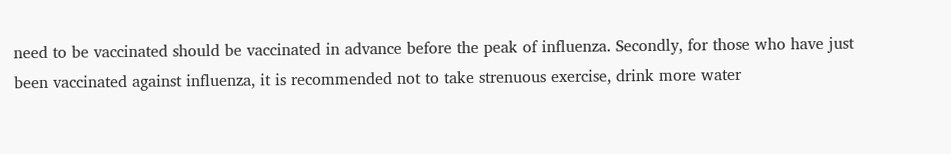need to be vaccinated should be vaccinated in advance before the peak of influenza. Secondly, for those who have just been vaccinated against influenza, it is recommended not to take strenuous exercise, drink more water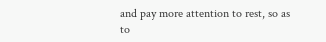and pay more attention to rest, so as to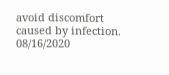avoid discomfort caused by infection. 08/16/2020